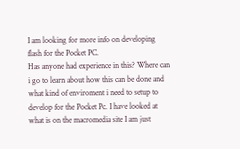I am looking for more info on developing flash for the Pocket PC.
Has anyone had experience in this? Where can i go to learn about how this can be done and what kind of enviroment i need to setup to develop for the Pocket Pc. I have looked at what is on the macromedia site I am just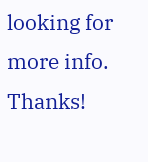looking for more info. Thanks!